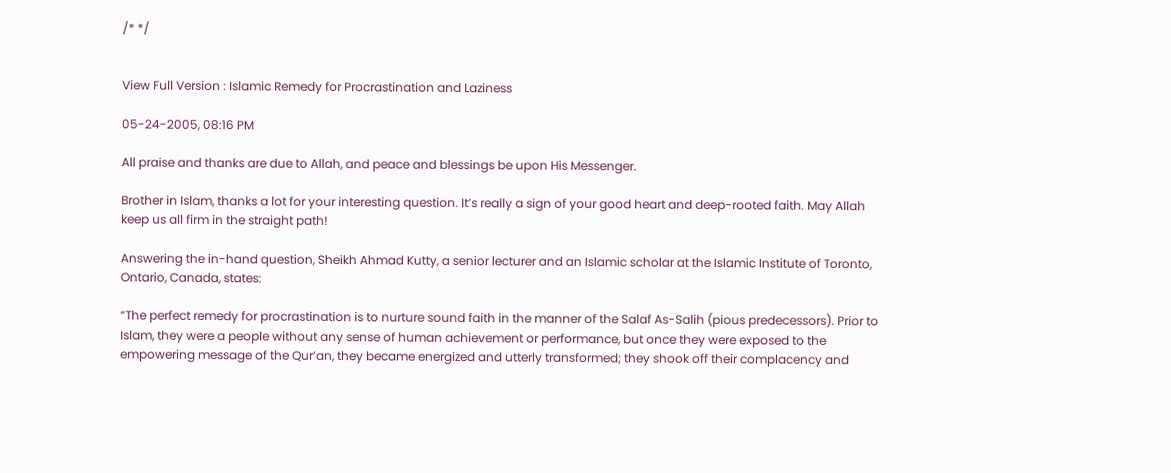/* */


View Full Version : Islamic Remedy for Procrastination and Laziness

05-24-2005, 08:16 PM

All praise and thanks are due to Allah, and peace and blessings be upon His Messenger.

Brother in Islam, thanks a lot for your interesting question. It’s really a sign of your good heart and deep-rooted faith. May Allah keep us all firm in the straight path!

Answering the in-hand question, Sheikh Ahmad Kutty, a senior lecturer and an Islamic scholar at the Islamic Institute of Toronto, Ontario, Canada, states:

“The perfect remedy for procrastination is to nurture sound faith in the manner of the Salaf As-Salih (pious predecessors). Prior to Islam, they were a people without any sense of human achievement or performance, but once they were exposed to the empowering message of the Qur’an, they became energized and utterly transformed; they shook off their complacency and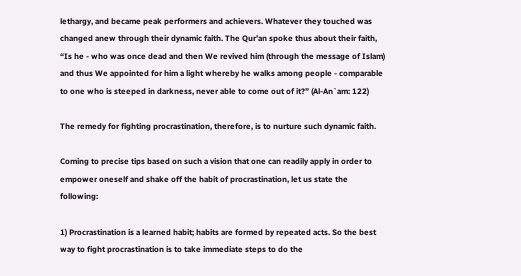lethargy, and became peak performers and achievers. Whatever they touched was changed anew through their dynamic faith. The Qur’an spoke thus about their faith, “Is he - who was once dead and then We revived him (through the message of Islam) and thus We appointed for him a light whereby he walks among people - comparable to one who is steeped in darkness, never able to come out of it?” (Al-An`am: 122)

The remedy for fighting procrastination, therefore, is to nurture such dynamic faith.

Coming to precise tips based on such a vision that one can readily apply in order to empower oneself and shake off the habit of procrastination, let us state the following:

1) Procrastination is a learned habit; habits are formed by repeated acts. So the best way to fight procrastination is to take immediate steps to do the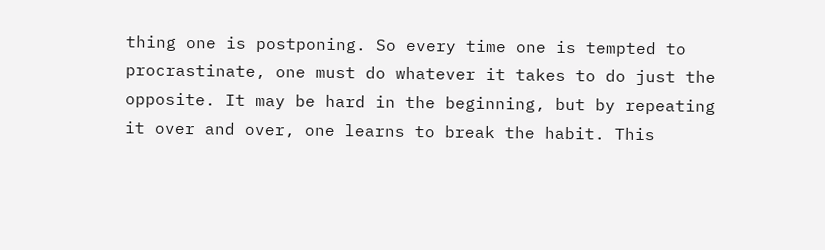thing one is postponing. So every time one is tempted to procrastinate, one must do whatever it takes to do just the opposite. It may be hard in the beginning, but by repeating it over and over, one learns to break the habit. This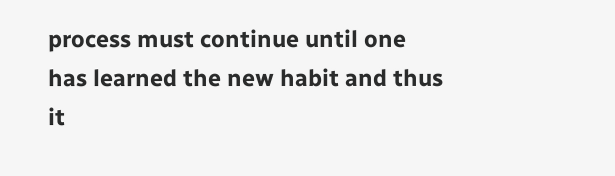process must continue until one has learned the new habit and thus it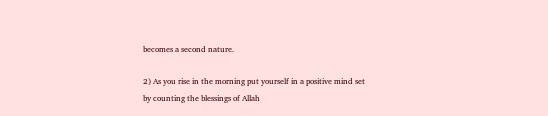becomes a second nature.

2) As you rise in the morning put yourself in a positive mind set by counting the blessings of Allah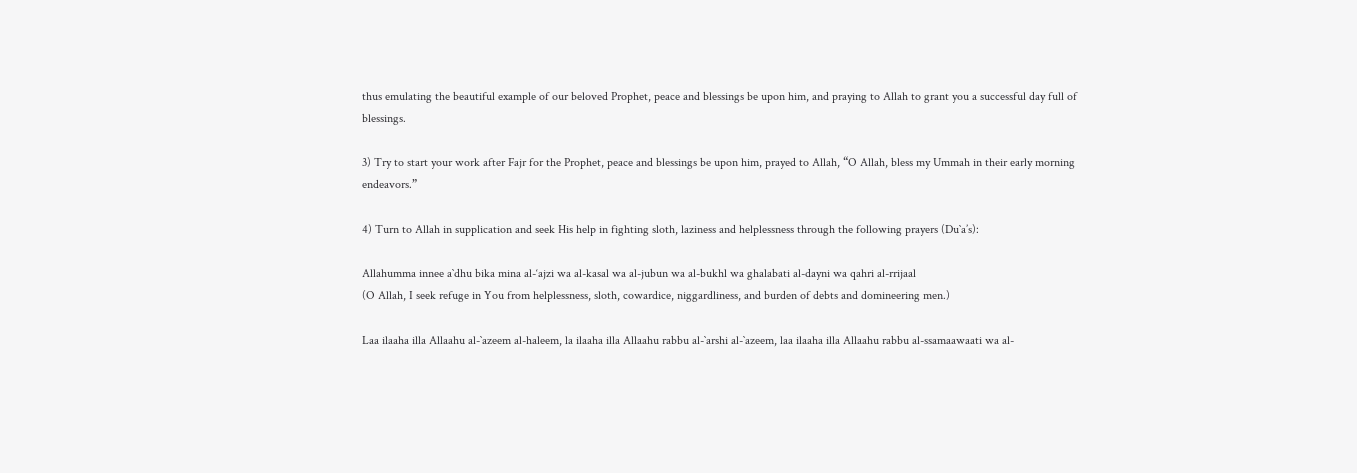thus emulating the beautiful example of our beloved Prophet, peace and blessings be upon him, and praying to Allah to grant you a successful day full of blessings.

3) Try to start your work after Fajr for the Prophet, peace and blessings be upon him, prayed to Allah, “O Allah, bless my Ummah in their early morning endeavors.”

4) Turn to Allah in supplication and seek His help in fighting sloth, laziness and helplessness through the following prayers (Du`a’s):

Allahumma innee a`dhu bika mina al-‘ajzi wa al-kasal wa al-jubun wa al-bukhl wa ghalabati al-dayni wa qahri al-rrijaal
(O Allah, I seek refuge in You from helplessness, sloth, cowardice, niggardliness, and burden of debts and domineering men.)

Laa ilaaha illa Allaahu al-`azeem al-haleem, la ilaaha illa Allaahu rabbu al-`arshi al-`azeem, laa ilaaha illa Allaahu rabbu al-ssamaawaati wa al-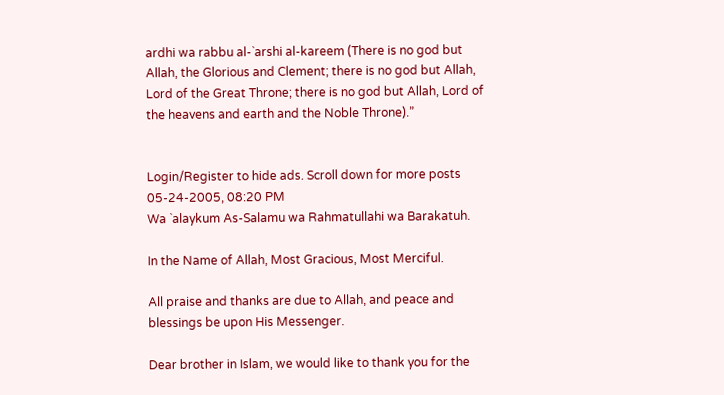ardhi wa rabbu al-`arshi al-kareem (There is no god but Allah, the Glorious and Clement; there is no god but Allah, Lord of the Great Throne; there is no god but Allah, Lord of the heavens and earth and the Noble Throne).”


Login/Register to hide ads. Scroll down for more posts
05-24-2005, 08:20 PM
Wa `alaykum As-Salamu wa Rahmatullahi wa Barakatuh.

In the Name of Allah, Most Gracious, Most Merciful.

All praise and thanks are due to Allah, and peace and blessings be upon His Messenger.

Dear brother in Islam, we would like to thank you for the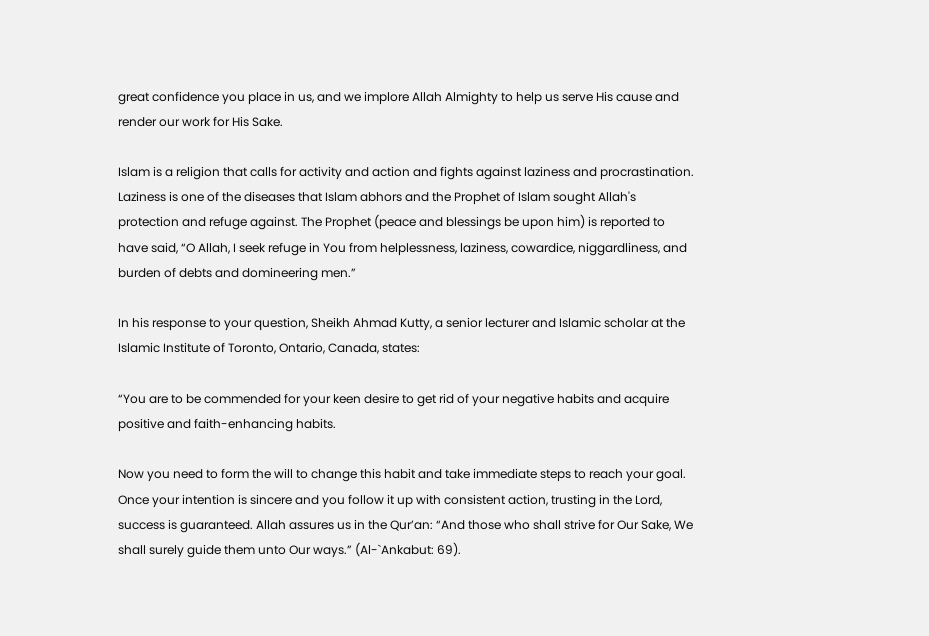great confidence you place in us, and we implore Allah Almighty to help us serve His cause and render our work for His Sake.

Islam is a religion that calls for activity and action and fights against laziness and procrastination. Laziness is one of the diseases that Islam abhors and the Prophet of Islam sought Allah's protection and refuge against. The Prophet (peace and blessings be upon him) is reported to have said, “O Allah, I seek refuge in You from helplessness, laziness, cowardice, niggardliness, and burden of debts and domineering men.”

In his response to your question, Sheikh Ahmad Kutty, a senior lecturer and Islamic scholar at the Islamic Institute of Toronto, Ontario, Canada, states:

“You are to be commended for your keen desire to get rid of your negative habits and acquire positive and faith-enhancing habits.

Now you need to form the will to change this habit and take immediate steps to reach your goal. Once your intention is sincere and you follow it up with consistent action, trusting in the Lord, success is guaranteed. Allah assures us in the Qur’an: “And those who shall strive for Our Sake, We shall surely guide them unto Our ways.” (Al-`Ankabut: 69).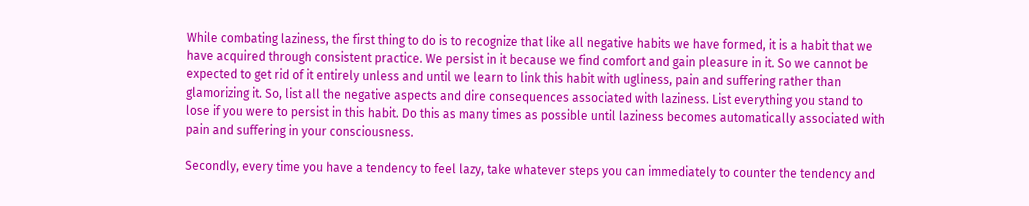While combating laziness, the first thing to do is to recognize that like all negative habits we have formed, it is a habit that we have acquired through consistent practice. We persist in it because we find comfort and gain pleasure in it. So we cannot be expected to get rid of it entirely unless and until we learn to link this habit with ugliness, pain and suffering rather than glamorizing it. So, list all the negative aspects and dire consequences associated with laziness. List everything you stand to lose if you were to persist in this habit. Do this as many times as possible until laziness becomes automatically associated with pain and suffering in your consciousness.

Secondly, every time you have a tendency to feel lazy, take whatever steps you can immediately to counter the tendency and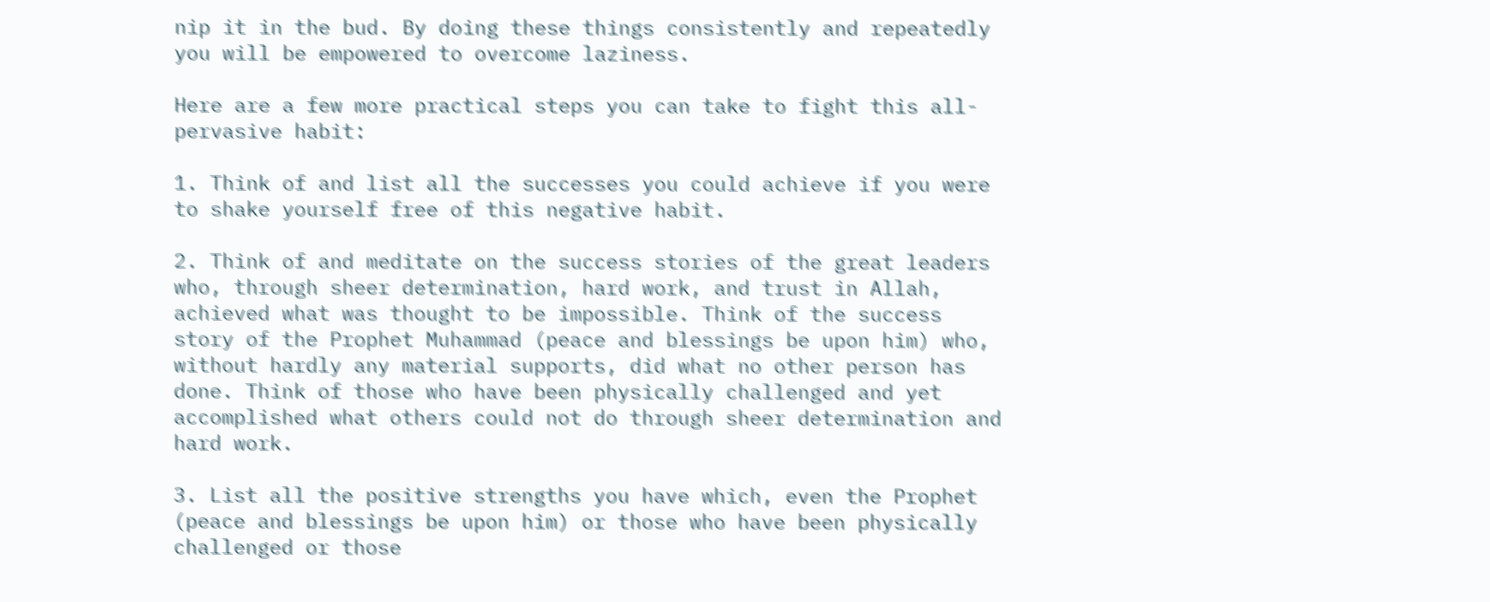nip it in the bud. By doing these things consistently and repeatedly you will be empowered to overcome laziness.

Here are a few more practical steps you can take to fight this all-pervasive habit:

1. Think of and list all the successes you could achieve if you were to shake yourself free of this negative habit.

2. Think of and meditate on the success stories of the great leaders who, through sheer determination, hard work, and trust in Allah, achieved what was thought to be impossible. Think of the success story of the Prophet Muhammad (peace and blessings be upon him) who, without hardly any material supports, did what no other person has done. Think of those who have been physically challenged and yet accomplished what others could not do through sheer determination and hard work.

3. List all the positive strengths you have which, even the Prophet (peace and blessings be upon him) or those who have been physically challenged or those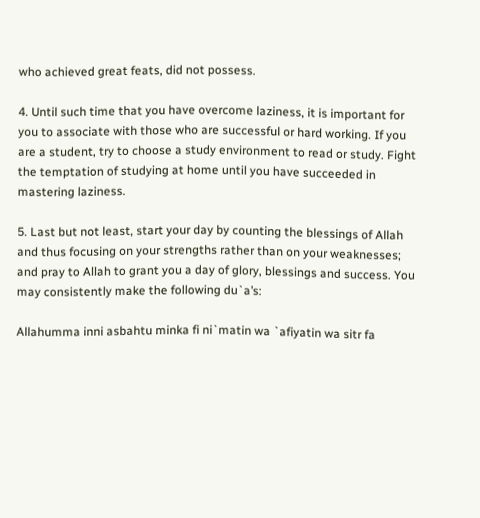who achieved great feats, did not possess.

4. Until such time that you have overcome laziness, it is important for you to associate with those who are successful or hard working. If you are a student, try to choose a study environment to read or study. Fight the temptation of studying at home until you have succeeded in mastering laziness.

5. Last but not least, start your day by counting the blessings of Allah and thus focusing on your strengths rather than on your weaknesses; and pray to Allah to grant you a day of glory, blessings and success. You may consistently make the following du`a’s:

Allahumma inni asbahtu minka fi ni`matin wa `afiyatin wa sitr fa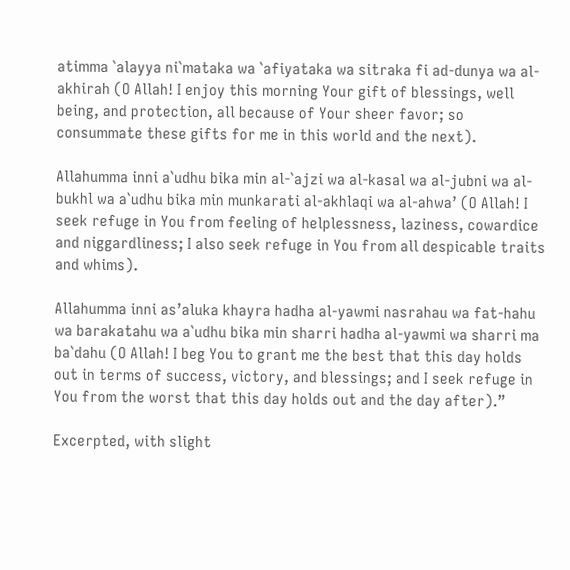atimma `alayya ni`mataka wa `afiyataka wa sitraka fi ad-dunya wa al-akhirah (O Allah! I enjoy this morning Your gift of blessings, well being, and protection, all because of Your sheer favor; so consummate these gifts for me in this world and the next).

Allahumma inni a`udhu bika min al-`ajzi wa al-kasal wa al-jubni wa al-bukhl wa a`udhu bika min munkarati al-akhlaqi wa al-ahwa’ (O Allah! I seek refuge in You from feeling of helplessness, laziness, cowardice and niggardliness; I also seek refuge in You from all despicable traits and whims).

Allahumma inni as’aluka khayra hadha al-yawmi nasrahau wa fat-hahu wa barakatahu wa a`udhu bika min sharri hadha al-yawmi wa sharri ma ba`dahu (O Allah! I beg You to grant me the best that this day holds out in terms of success, victory, and blessings; and I seek refuge in You from the worst that this day holds out and the day after).”

Excerpted, with slight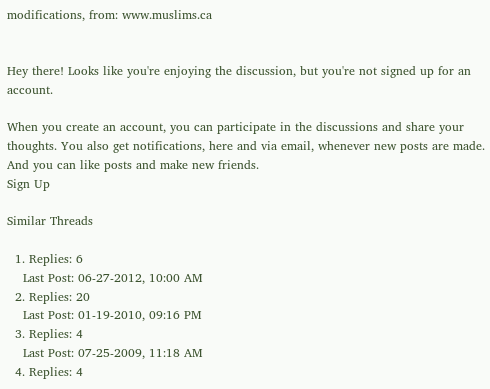modifications, from: www.muslims.ca


Hey there! Looks like you're enjoying the discussion, but you're not signed up for an account.

When you create an account, you can participate in the discussions and share your thoughts. You also get notifications, here and via email, whenever new posts are made. And you can like posts and make new friends.
Sign Up

Similar Threads

  1. Replies: 6
    Last Post: 06-27-2012, 10:00 AM
  2. Replies: 20
    Last Post: 01-19-2010, 09:16 PM
  3. Replies: 4
    Last Post: 07-25-2009, 11:18 AM
  4. Replies: 4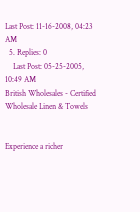Last Post: 11-16-2008, 04:23 AM
  5. Replies: 0
    Last Post: 05-25-2005, 10:49 AM
British Wholesales - Certified Wholesale Linen & Towels


Experience a richer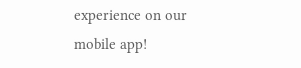experience on our mobile app!